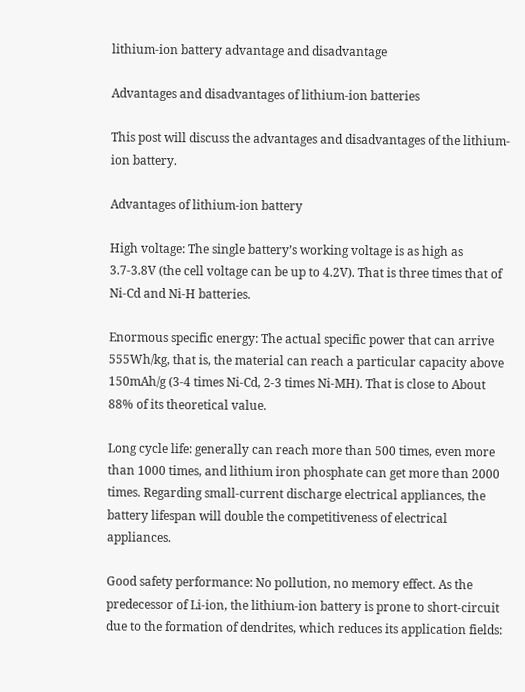lithium-ion battery advantage and disadvantage

Advantages and disadvantages of lithium-ion batteries

This post will discuss the advantages and disadvantages of the lithium-ion battery.

Advantages of lithium-ion battery

High voltage: The single battery’s working voltage is as high as 3.7-3.8V (the cell voltage can be up to 4.2V). That is three times that of Ni-Cd and Ni-H batteries.

Enormous specific energy: The actual specific power that can arrive 555Wh/kg, that is, the material can reach a particular capacity above 150mAh/g (3-4 times Ni-Cd, 2-3 times Ni-MH). That is close to About 88% of its theoretical value.

Long cycle life: generally can reach more than 500 times, even more than 1000 times, and lithium iron phosphate can get more than 2000 times. Regarding small-current discharge electrical appliances, the battery lifespan will double the competitiveness of electrical appliances.

Good safety performance: No pollution, no memory effect. As the predecessor of Li-ion, the lithium-ion battery is prone to short-circuit due to the formation of dendrites, which reduces its application fields: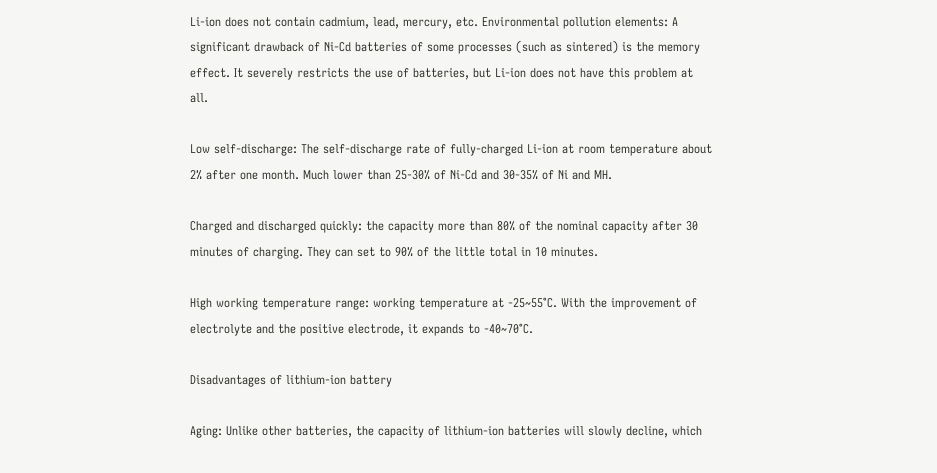Li-ion does not contain cadmium, lead, mercury, etc. Environmental pollution elements: A significant drawback of Ni-Cd batteries of some processes (such as sintered) is the memory effect. It severely restricts the use of batteries, but Li-ion does not have this problem at all.

Low self-discharge: The self-discharge rate of fully-charged Li-ion at room temperature about 2% after one month. Much lower than 25-30% of Ni-Cd and 30-35% of Ni and MH.

Charged and discharged quickly: the capacity more than 80% of the nominal capacity after 30 minutes of charging. They can set to 90% of the little total in 10 minutes.

High working temperature range: working temperature at -25~55°C. With the improvement of electrolyte and the positive electrode, it expands to -40~70°C.

Disadvantages of lithium-ion battery

Aging: Unlike other batteries, the capacity of lithium-ion batteries will slowly decline, which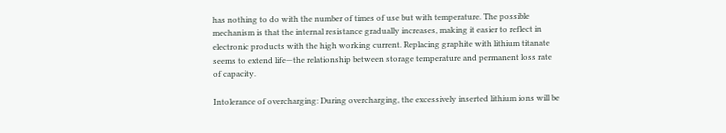has nothing to do with the number of times of use but with temperature. The possible mechanism is that the internal resistance gradually increases, making it easier to reflect in electronic products with the high working current. Replacing graphite with lithium titanate seems to extend life—the relationship between storage temperature and permanent loss rate of capacity.

Intolerance of overcharging: During overcharging, the excessively inserted lithium ions will be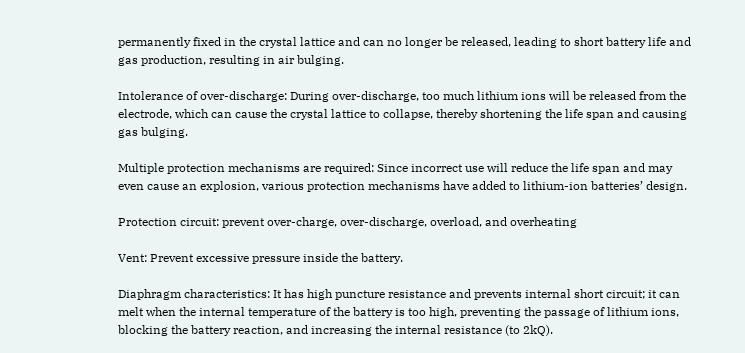permanently fixed in the crystal lattice and can no longer be released, leading to short battery life and gas production, resulting in air bulging.

Intolerance of over-discharge: During over-discharge, too much lithium ions will be released from the electrode, which can cause the crystal lattice to collapse, thereby shortening the life span and causing gas bulging.

Multiple protection mechanisms are required: Since incorrect use will reduce the life span and may even cause an explosion, various protection mechanisms have added to lithium-ion batteries’ design.

Protection circuit: prevent over-charge, over-discharge, overload, and overheating

Vent: Prevent excessive pressure inside the battery.

Diaphragm characteristics: It has high puncture resistance and prevents internal short circuit; it can melt when the internal temperature of the battery is too high, preventing the passage of lithium ions, blocking the battery reaction, and increasing the internal resistance (to 2kQ).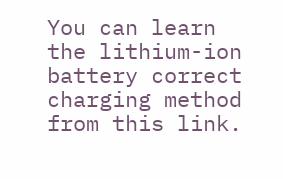You can learn the lithium-ion battery correct charging method from this link.